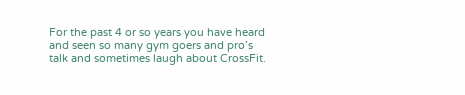For the past 4 or so years you have heard and seen so many gym goers and pro’s talk and sometimes laugh about CrossFit.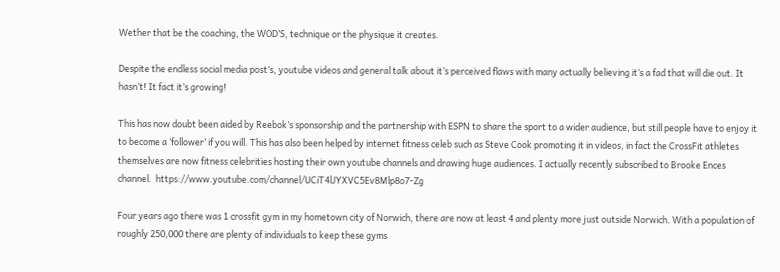Wether that be the coaching, the WOD’S, technique or the physique it creates.

Despite the endless social media post’s, youtube videos and general talk about it’s perceived flaws with many actually believing it’s a fad that will die out. It hasn’t! It fact it’s growing!

This has now doubt been aided by Reebok’s sponsorship and the partnership with ESPN to share the sport to a wider audience, but still people have to enjoy it to become a ‘follower’ if you will. This has also been helped by internet fitness celeb such as Steve Cook promoting it in videos, in fact the CrossFit athletes themselves are now fitness celebrities hosting their own youtube channels and drawing huge audiences. I actually recently subscribed to Brooke Ences channel.  https://www.youtube.com/channel/UCiT4lJYXVC5Ev8Mlp8o7-Zg

Four years ago there was 1 crossfit gym in my hometown city of Norwich, there are now at least 4 and plenty more just outside Norwich. With a population of roughly 250,000 there are plenty of individuals to keep these gyms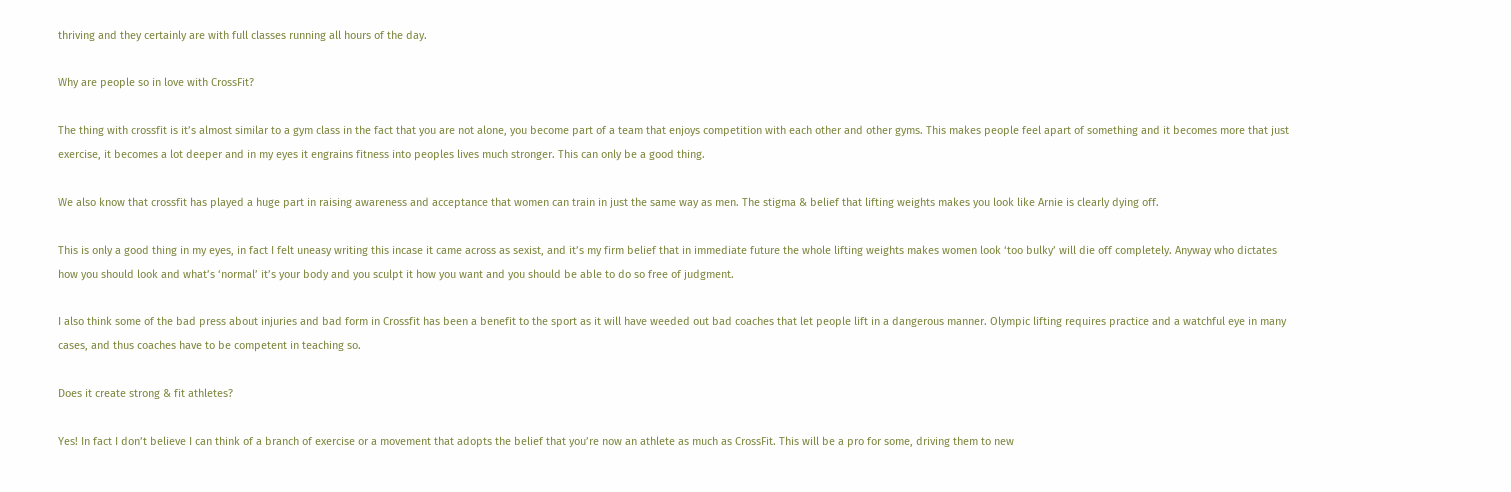thriving and they certainly are with full classes running all hours of the day.

Why are people so in love with CrossFit?

The thing with crossfit is it’s almost similar to a gym class in the fact that you are not alone, you become part of a team that enjoys competition with each other and other gyms. This makes people feel apart of something and it becomes more that just exercise, it becomes a lot deeper and in my eyes it engrains fitness into peoples lives much stronger. This can only be a good thing.

We also know that crossfit has played a huge part in raising awareness and acceptance that women can train in just the same way as men. The stigma & belief that lifting weights makes you look like Arnie is clearly dying off.

This is only a good thing in my eyes, in fact I felt uneasy writing this incase it came across as sexist, and it’s my firm belief that in immediate future the whole lifting weights makes women look ‘too bulky’ will die off completely. Anyway who dictates how you should look and what’s ‘normal’ it’s your body and you sculpt it how you want and you should be able to do so free of judgment.

I also think some of the bad press about injuries and bad form in Crossfit has been a benefit to the sport as it will have weeded out bad coaches that let people lift in a dangerous manner. Olympic lifting requires practice and a watchful eye in many cases, and thus coaches have to be competent in teaching so.

Does it create strong & fit athletes?

Yes! In fact I don’t believe I can think of a branch of exercise or a movement that adopts the belief that you’re now an athlete as much as CrossFit. This will be a pro for some, driving them to new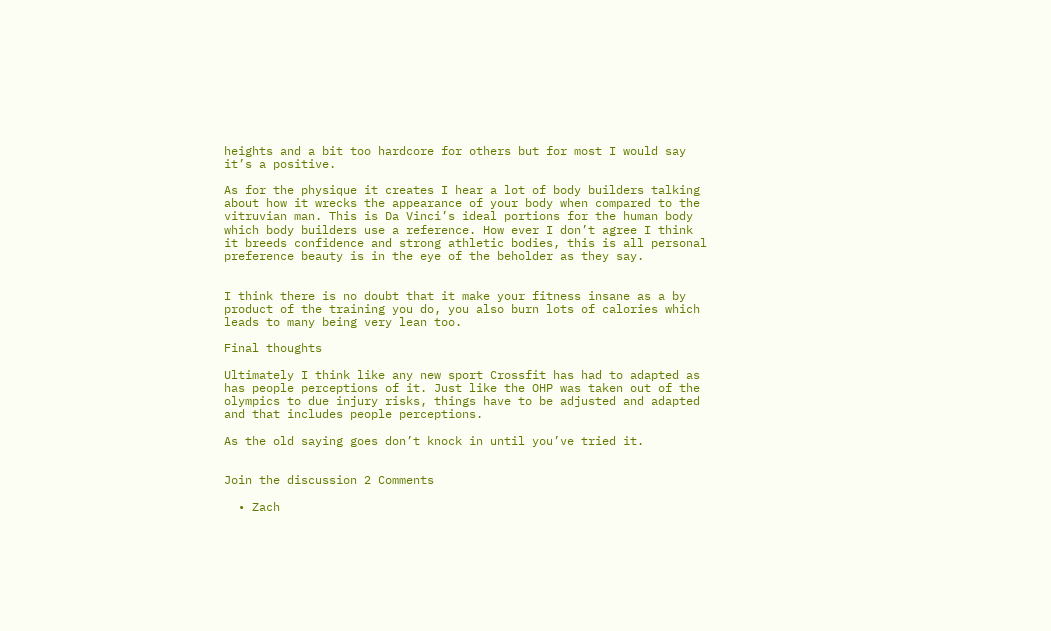heights and a bit too hardcore for others but for most I would say it’s a positive.

As for the physique it creates I hear a lot of body builders talking about how it wrecks the appearance of your body when compared to the vitruvian man. This is Da Vinci’s ideal portions for the human body which body builders use a reference. How ever I don’t agree I think it breeds confidence and strong athletic bodies, this is all personal preference beauty is in the eye of the beholder as they say.


I think there is no doubt that it make your fitness insane as a by product of the training you do, you also burn lots of calories which leads to many being very lean too.

Final thoughts

Ultimately I think like any new sport Crossfit has had to adapted as has people perceptions of it. Just like the OHP was taken out of the olympics to due injury risks, things have to be adjusted and adapted and that includes people perceptions.

As the old saying goes don’t knock in until you’ve tried it.


Join the discussion 2 Comments

  • Zach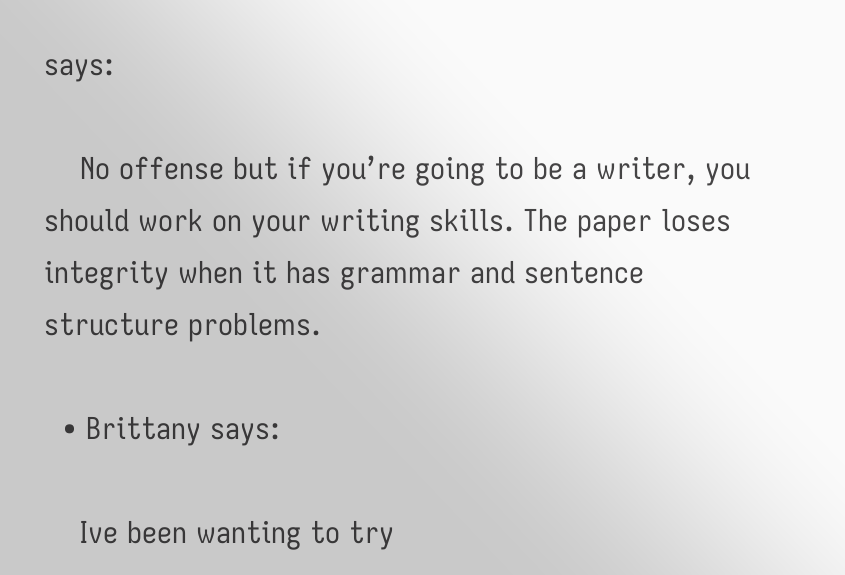says:

    No offense but if you’re going to be a writer, you should work on your writing skills. The paper loses integrity when it has grammar and sentence structure problems.

  • Brittany says:

    Ive been wanting to try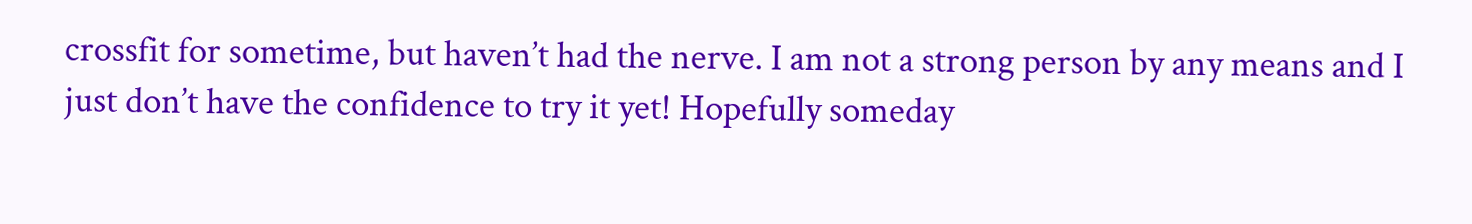crossfit for sometime, but haven’t had the nerve. I am not a strong person by any means and I just don’t have the confidence to try it yet! Hopefully someday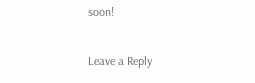soon!

Leave a Reply